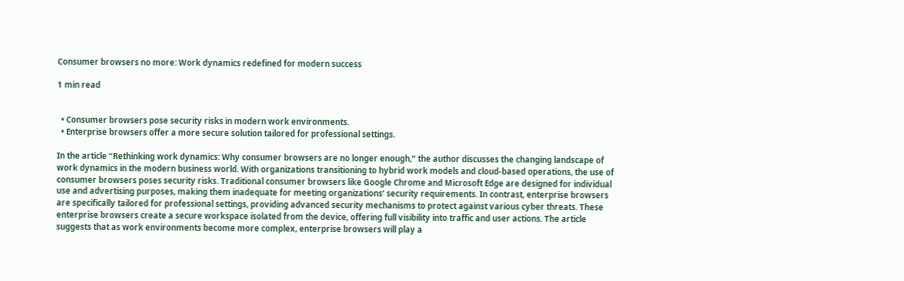Consumer browsers no more: Work dynamics redefined for modern success

1 min read


  • Consumer browsers pose security risks in modern work environments.
  • Enterprise browsers offer a more secure solution tailored for professional settings.

In the article “Rethinking work dynamics: Why consumer browsers are no longer enough,” the author discusses the changing landscape of work dynamics in the modern business world. With organizations transitioning to hybrid work models and cloud-based operations, the use of consumer browsers poses security risks. Traditional consumer browsers like Google Chrome and Microsoft Edge are designed for individual use and advertising purposes, making them inadequate for meeting organizations’ security requirements. In contrast, enterprise browsers are specifically tailored for professional settings, providing advanced security mechanisms to protect against various cyber threats. These enterprise browsers create a secure workspace isolated from the device, offering full visibility into traffic and user actions. The article suggests that as work environments become more complex, enterprise browsers will play a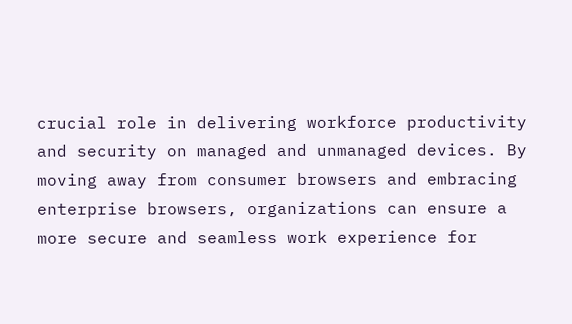crucial role in delivering workforce productivity and security on managed and unmanaged devices. By moving away from consumer browsers and embracing enterprise browsers, organizations can ensure a more secure and seamless work experience for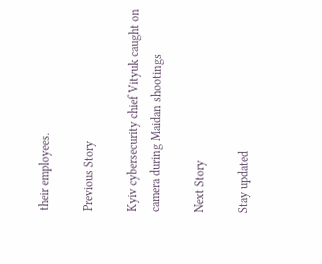their employees.

Previous Story

Kyiv cybersecurity chief Vityuk caught on camera during Maidan shootings

Next Story

Stay updated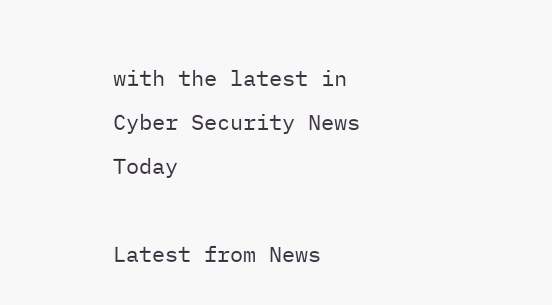with the latest in Cyber Security News Today

Latest from News